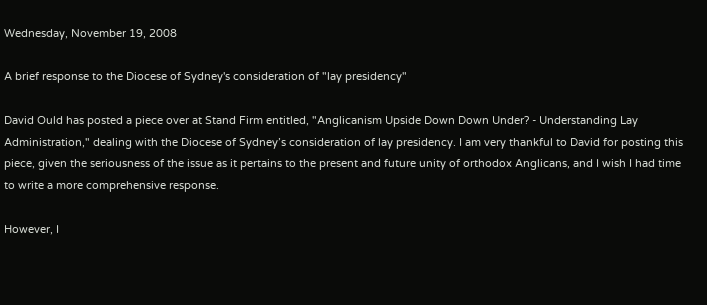Wednesday, November 19, 2008

A brief response to the Diocese of Sydney's consideration of "lay presidency"

David Ould has posted a piece over at Stand Firm entitled, "Anglicanism Upside Down Down Under? - Understanding Lay Administration," dealing with the Diocese of Sydney’s consideration of lay presidency. I am very thankful to David for posting this piece, given the seriousness of the issue as it pertains to the present and future unity of orthodox Anglicans, and I wish I had time to write a more comprehensive response.

However, I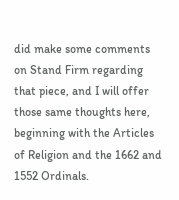did make some comments on Stand Firm regarding that piece, and I will offer those same thoughts here, beginning with the Articles of Religion and the 1662 and 1552 Ordinals.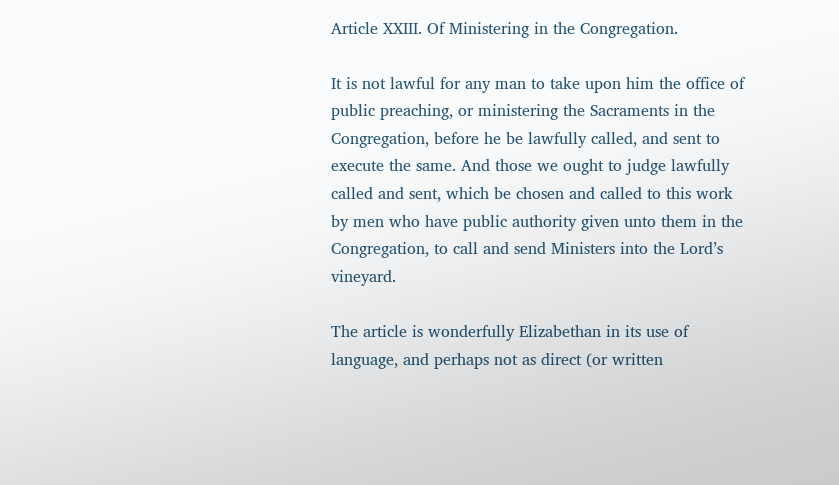Article XXIII. Of Ministering in the Congregation.

It is not lawful for any man to take upon him the office of public preaching, or ministering the Sacraments in the Congregation, before he be lawfully called, and sent to execute the same. And those we ought to judge lawfully called and sent, which be chosen and called to this work by men who have public authority given unto them in the Congregation, to call and send Ministers into the Lord’s vineyard.

The article is wonderfully Elizabethan in its use of language, and perhaps not as direct (or written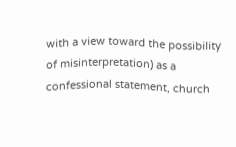with a view toward the possibility of misinterpretation) as a confessional statement, church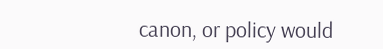canon, or policy would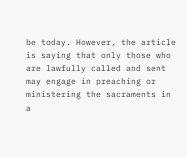be today. However, the article is saying that only those who are lawfully called and sent may engage in preaching or ministering the sacraments in a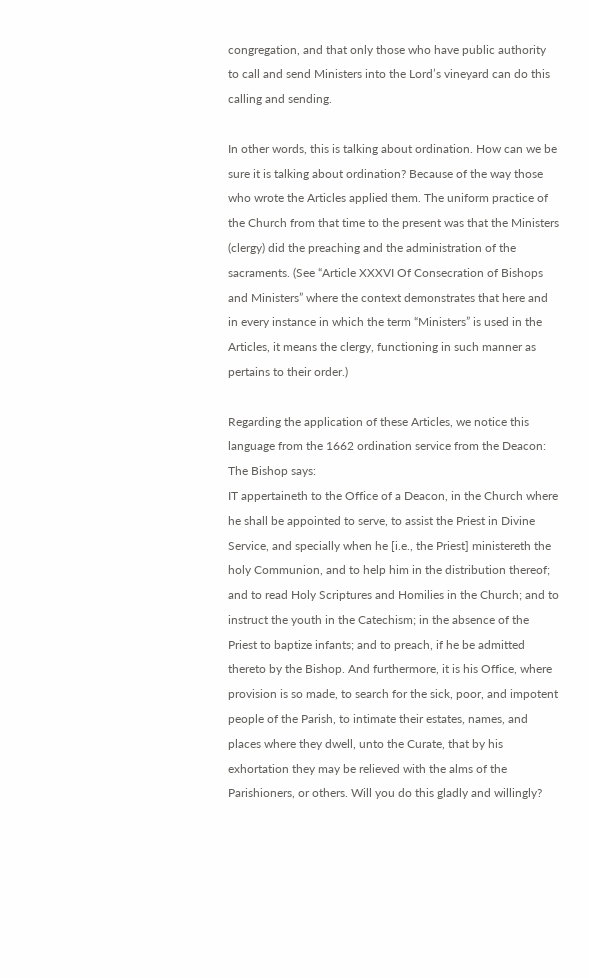congregation, and that only those who have public authority to call and send Ministers into the Lord’s vineyard can do this calling and sending.

In other words, this is talking about ordination. How can we be sure it is talking about ordination? Because of the way those who wrote the Articles applied them. The uniform practice of the Church from that time to the present was that the Ministers (clergy) did the preaching and the administration of the sacraments. (See “Article XXXVI Of Consecration of Bishops and Ministers” where the context demonstrates that here and in every instance in which the term “Ministers” is used in the Articles, it means the clergy, functioning in such manner as pertains to their order.)

Regarding the application of these Articles, we notice this language from the 1662 ordination service from the Deacon:
The Bishop says:
IT appertaineth to the Office of a Deacon, in the Church where he shall be appointed to serve, to assist the Priest in Divine Service, and specially when he [i.e., the Priest] ministereth the holy Communion, and to help him in the distribution thereof; and to read Holy Scriptures and Homilies in the Church; and to instruct the youth in the Catechism; in the absence of the Priest to baptize infants; and to preach, if he be admitted thereto by the Bishop. And furthermore, it is his Office, where provision is so made, to search for the sick, poor, and impotent people of the Parish, to intimate their estates, names, and places where they dwell, unto the Curate, that by his exhortation they may be relieved with the alms of the Parishioners, or others. Will you do this gladly and willingly?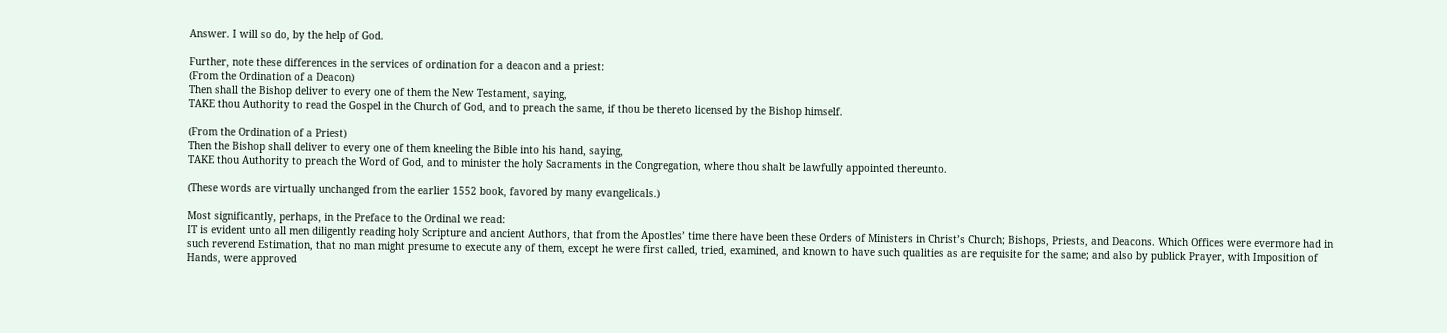Answer. I will so do, by the help of God.

Further, note these differences in the services of ordination for a deacon and a priest:
(From the Ordination of a Deacon)
Then shall the Bishop deliver to every one of them the New Testament, saying,
TAKE thou Authority to read the Gospel in the Church of God, and to preach the same, if thou be thereto licensed by the Bishop himself.

(From the Ordination of a Priest)
Then the Bishop shall deliver to every one of them kneeling the Bible into his hand, saying,
TAKE thou Authority to preach the Word of God, and to minister the holy Sacraments in the Congregation, where thou shalt be lawfully appointed thereunto.

(These words are virtually unchanged from the earlier 1552 book, favored by many evangelicals.)

Most significantly, perhaps, in the Preface to the Ordinal we read:
IT is evident unto all men diligently reading holy Scripture and ancient Authors, that from the Apostles’ time there have been these Orders of Ministers in Christ’s Church; Bishops, Priests, and Deacons. Which Offices were evermore had in such reverend Estimation, that no man might presume to execute any of them, except he were first called, tried, examined, and known to have such qualities as are requisite for the same; and also by publick Prayer, with Imposition of Hands, were approved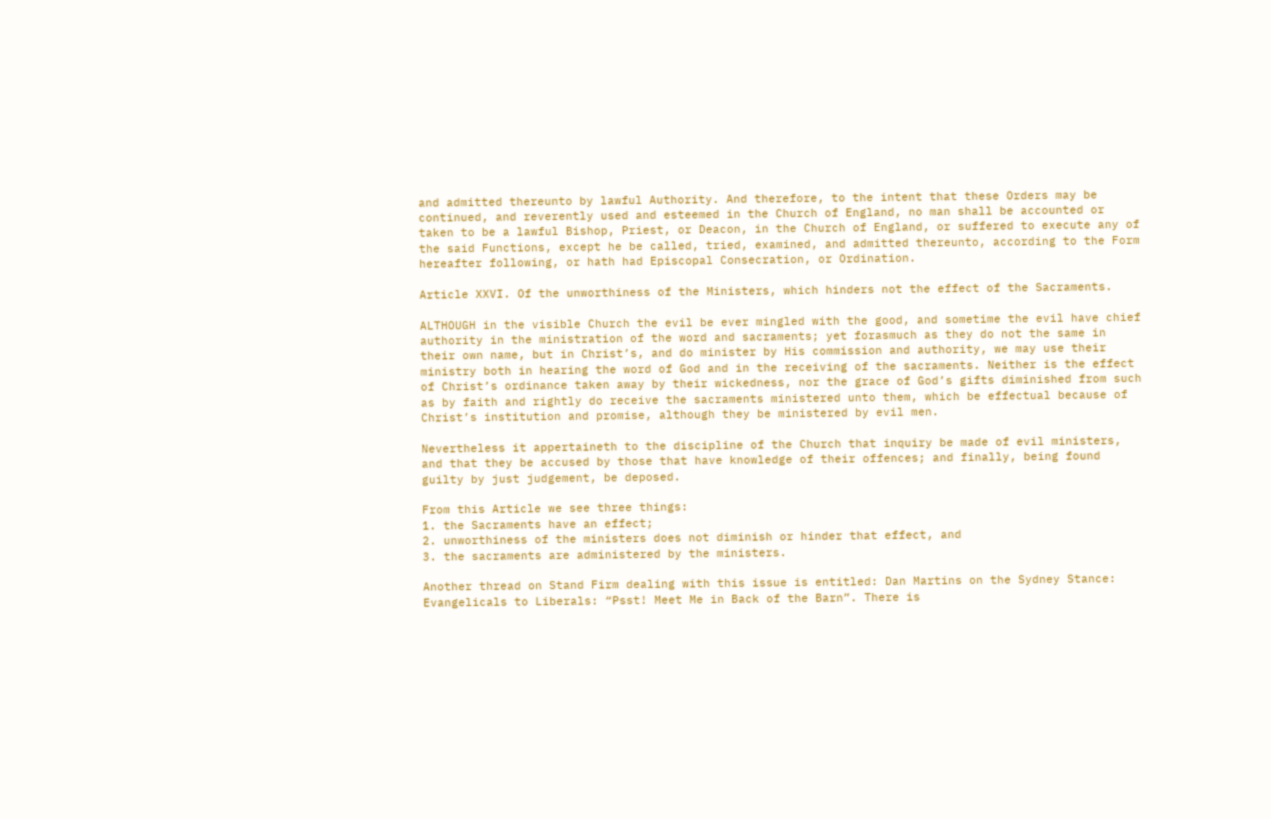and admitted thereunto by lawful Authority. And therefore, to the intent that these Orders may be continued, and reverently used and esteemed in the Church of England, no man shall be accounted or taken to be a lawful Bishop, Priest, or Deacon, in the Church of England, or suffered to execute any of the said Functions, except he be called, tried, examined, and admitted thereunto, according to the Form hereafter following, or hath had Episcopal Consecration, or Ordination.

Article XXVI. Of the unworthiness of the Ministers, which hinders not the effect of the Sacraments.

ALTHOUGH in the visible Church the evil be ever mingled with the good, and sometime the evil have chief authority in the ministration of the word and sacraments; yet forasmuch as they do not the same in their own name, but in Christ’s, and do minister by His commission and authority, we may use their ministry both in hearing the word of God and in the receiving of the sacraments. Neither is the effect of Christ’s ordinance taken away by their wickedness, nor the grace of God’s gifts diminished from such as by faith and rightly do receive the sacraments ministered unto them, which be effectual because of Christ’s institution and promise, although they be ministered by evil men.

Nevertheless it appertaineth to the discipline of the Church that inquiry be made of evil ministers, and that they be accused by those that have knowledge of their offences; and finally, being found guilty by just judgement, be deposed.

From this Article we see three things:
1. the Sacraments have an effect;
2. unworthiness of the ministers does not diminish or hinder that effect, and
3. the sacraments are administered by the ministers.

Another thread on Stand Firm dealing with this issue is entitled: Dan Martins on the Sydney Stance: Evangelicals to Liberals: “Psst! Meet Me in Back of the Barn”. There is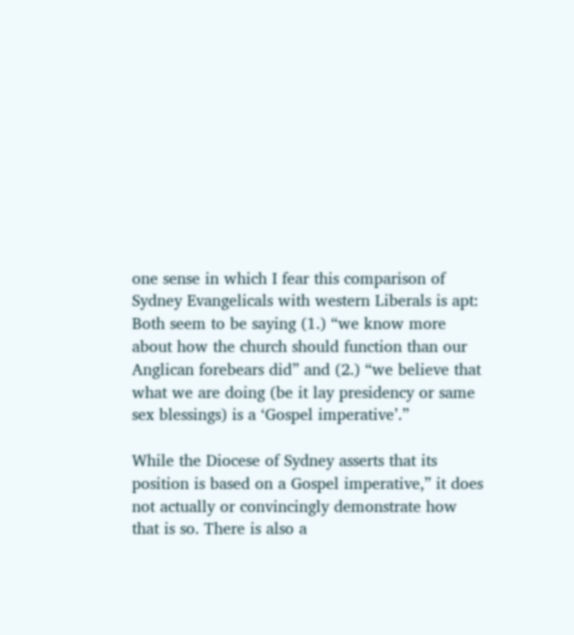one sense in which I fear this comparison of Sydney Evangelicals with western Liberals is apt: Both seem to be saying (1.) “we know more about how the church should function than our Anglican forebears did” and (2.) “we believe that what we are doing (be it lay presidency or same sex blessings) is a ‘Gospel imperative’.”

While the Diocese of Sydney asserts that its position is based on a Gospel imperative,” it does not actually or convincingly demonstrate how that is so. There is also a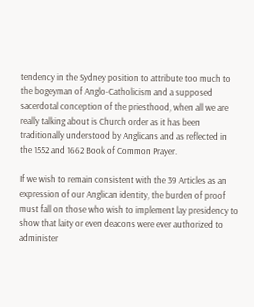tendency in the Sydney position to attribute too much to the bogeyman of Anglo-Catholicism and a supposed sacerdotal conception of the priesthood, when all we are really talking about is Church order as it has been traditionally understood by Anglicans and as reflected in the 1552 and 1662 Book of Common Prayer.

If we wish to remain consistent with the 39 Articles as an expression of our Anglican identity, the burden of proof must fall on those who wish to implement lay presidency to show that laity or even deacons were ever authorized to administer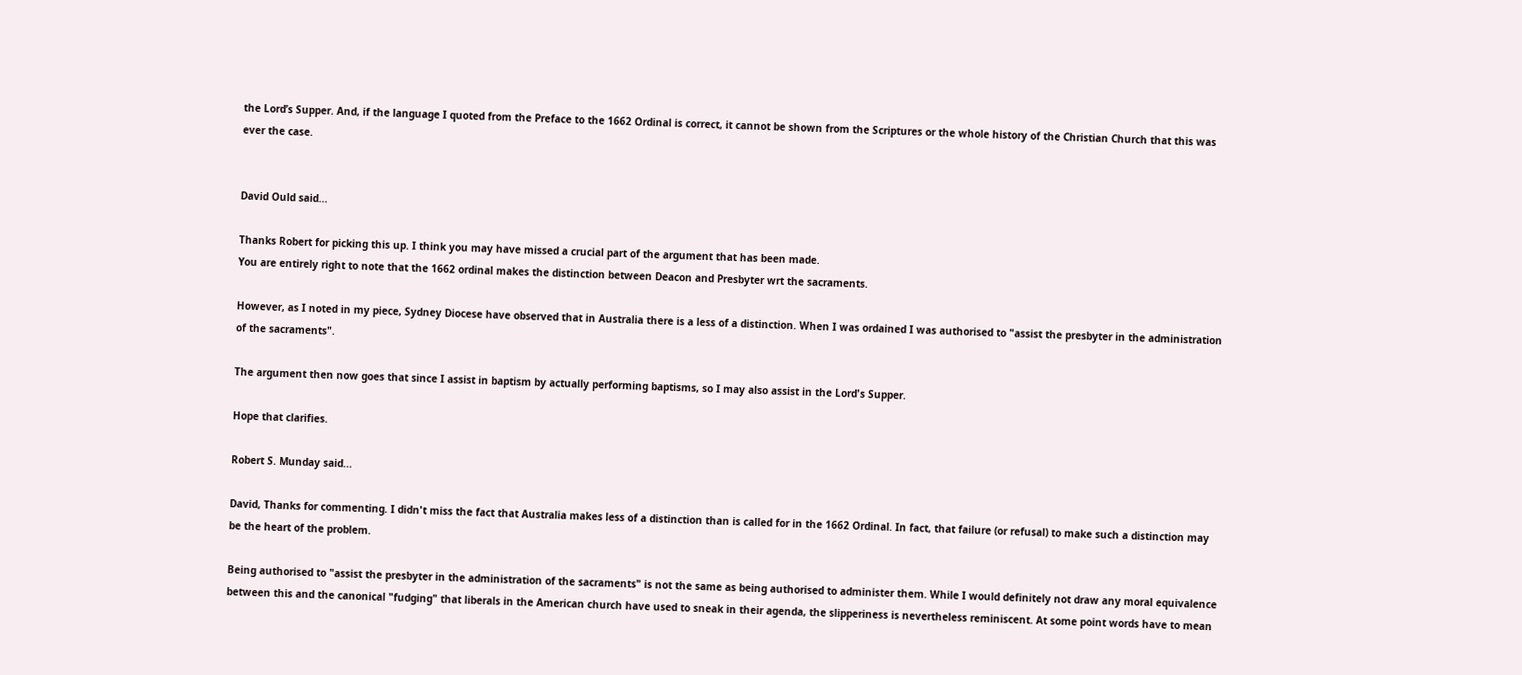the Lord’s Supper. And, if the language I quoted from the Preface to the 1662 Ordinal is correct, it cannot be shown from the Scriptures or the whole history of the Christian Church that this was ever the case.


David Ould said...

Thanks Robert for picking this up. I think you may have missed a crucial part of the argument that has been made.
You are entirely right to note that the 1662 ordinal makes the distinction between Deacon and Presbyter wrt the sacraments.

However, as I noted in my piece, Sydney Diocese have observed that in Australia there is a less of a distinction. When I was ordained I was authorised to "assist the presbyter in the administration of the sacraments".

The argument then now goes that since I assist in baptism by actually performing baptisms, so I may also assist in the Lord's Supper.

Hope that clarifies.

Robert S. Munday said...

David, Thanks for commenting. I didn't miss the fact that Australia makes less of a distinction than is called for in the 1662 Ordinal. In fact, that failure (or refusal) to make such a distinction may be the heart of the problem.

Being authorised to "assist the presbyter in the administration of the sacraments" is not the same as being authorised to administer them. While I would definitely not draw any moral equivalence between this and the canonical "fudging" that liberals in the American church have used to sneak in their agenda, the slipperiness is nevertheless reminiscent. At some point words have to mean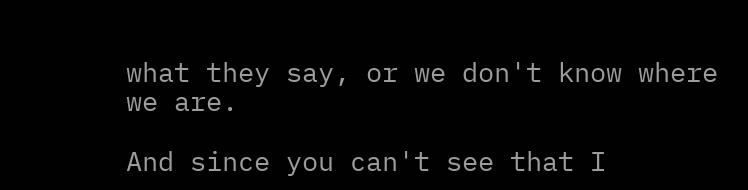what they say, or we don't know where we are.

And since you can't see that I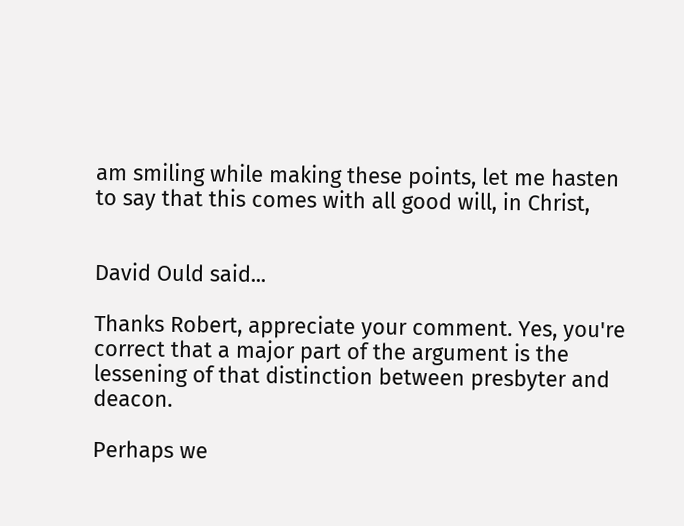am smiling while making these points, let me hasten to say that this comes with all good will, in Christ,


David Ould said...

Thanks Robert, appreciate your comment. Yes, you're correct that a major part of the argument is the lessening of that distinction between presbyter and deacon.

Perhaps we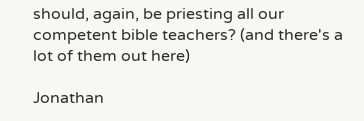should, again, be priesting all our competent bible teachers? (and there's a lot of them out here)

Jonathan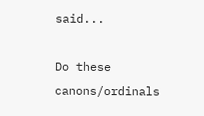said...

Do these canons/ordinals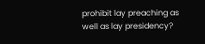prohibit lay preaching as well as lay presidency?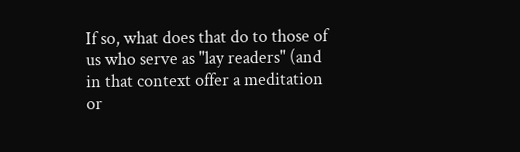If so, what does that do to those of us who serve as "lay readers" (and in that context offer a meditation or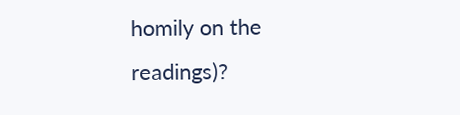homily on the readings)?